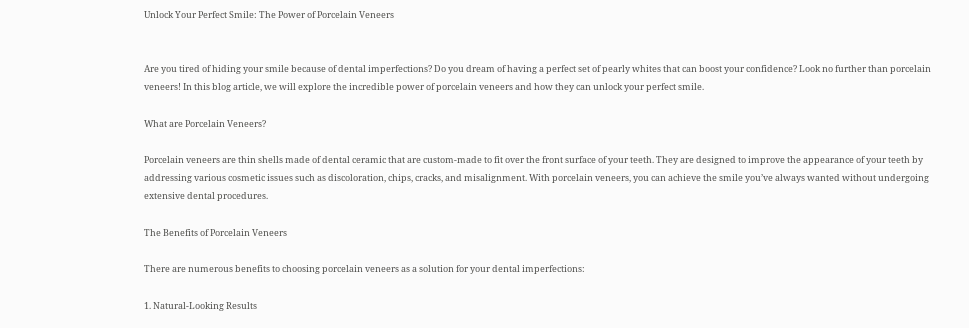Unlock Your Perfect Smile: The Power of Porcelain Veneers


Are you tired of hiding your smile because of dental imperfections? Do you dream of having a perfect set of pearly whites that can boost your confidence? Look no further than porcelain veneers! In this blog article, we will explore the incredible power of porcelain veneers and how they can unlock your perfect smile.

What are Porcelain Veneers?

Porcelain veneers are thin shells made of dental ceramic that are custom-made to fit over the front surface of your teeth. They are designed to improve the appearance of your teeth by addressing various cosmetic issues such as discoloration, chips, cracks, and misalignment. With porcelain veneers, you can achieve the smile you’ve always wanted without undergoing extensive dental procedures.

The Benefits of Porcelain Veneers

There are numerous benefits to choosing porcelain veneers as a solution for your dental imperfections:

1. Natural-Looking Results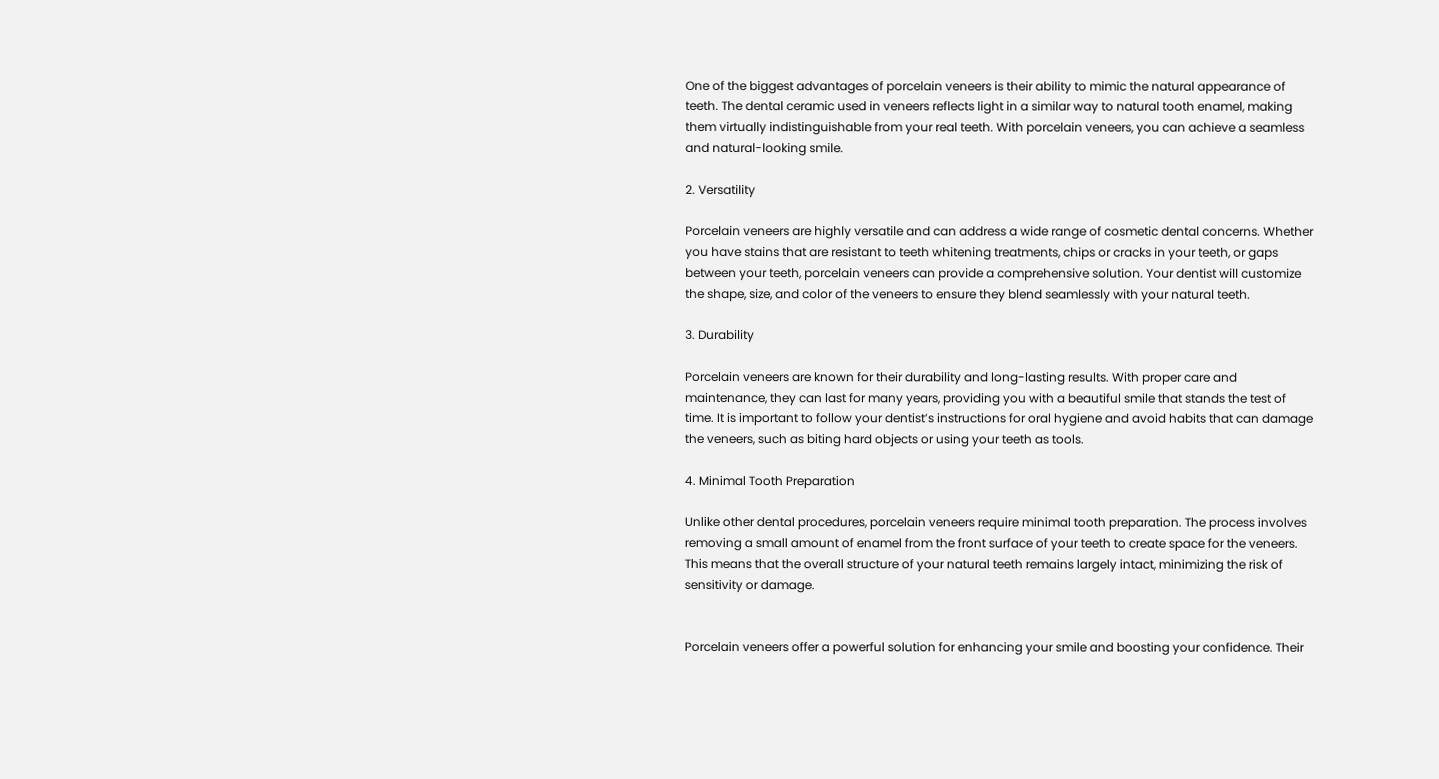One of the biggest advantages of porcelain veneers is their ability to mimic the natural appearance of teeth. The dental ceramic used in veneers reflects light in a similar way to natural tooth enamel, making them virtually indistinguishable from your real teeth. With porcelain veneers, you can achieve a seamless and natural-looking smile.

2. Versatility

Porcelain veneers are highly versatile and can address a wide range of cosmetic dental concerns. Whether you have stains that are resistant to teeth whitening treatments, chips or cracks in your teeth, or gaps between your teeth, porcelain veneers can provide a comprehensive solution. Your dentist will customize the shape, size, and color of the veneers to ensure they blend seamlessly with your natural teeth.

3. Durability

Porcelain veneers are known for their durability and long-lasting results. With proper care and maintenance, they can last for many years, providing you with a beautiful smile that stands the test of time. It is important to follow your dentist’s instructions for oral hygiene and avoid habits that can damage the veneers, such as biting hard objects or using your teeth as tools.

4. Minimal Tooth Preparation

Unlike other dental procedures, porcelain veneers require minimal tooth preparation. The process involves removing a small amount of enamel from the front surface of your teeth to create space for the veneers. This means that the overall structure of your natural teeth remains largely intact, minimizing the risk of sensitivity or damage.


Porcelain veneers offer a powerful solution for enhancing your smile and boosting your confidence. Their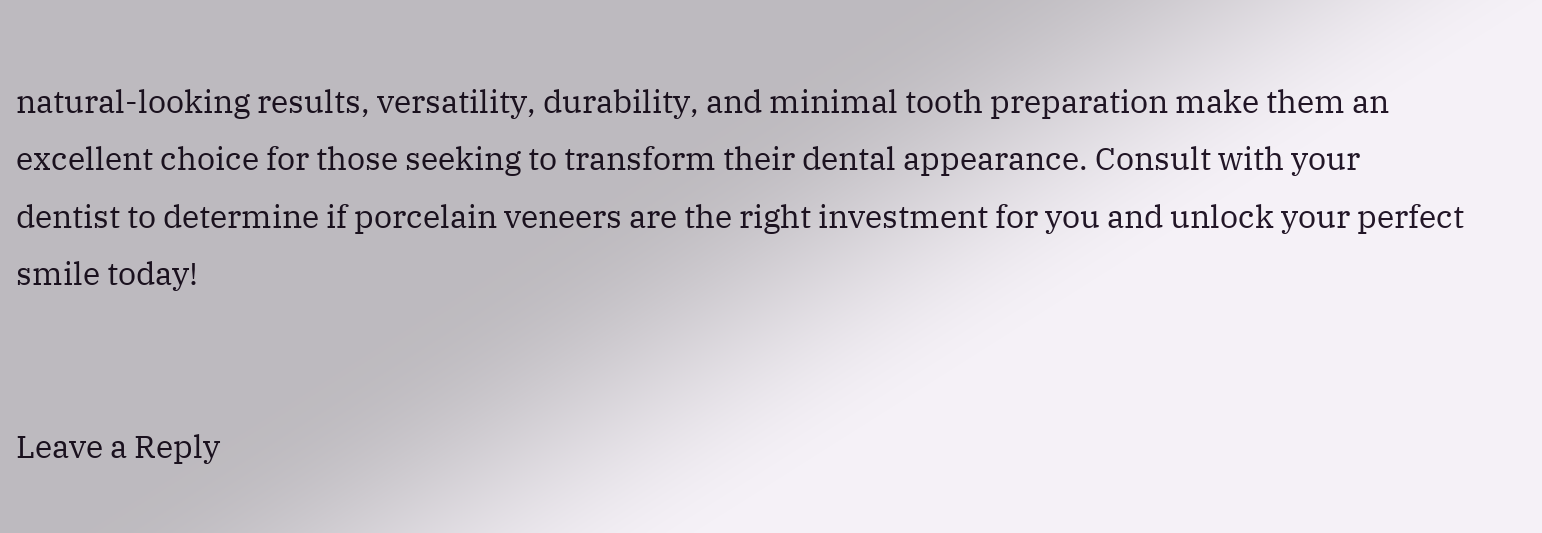natural-looking results, versatility, durability, and minimal tooth preparation make them an excellent choice for those seeking to transform their dental appearance. Consult with your dentist to determine if porcelain veneers are the right investment for you and unlock your perfect smile today!


Leave a Reply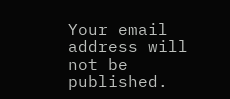Your email address will not be published.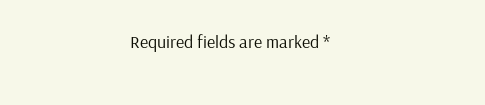Required fields are marked *